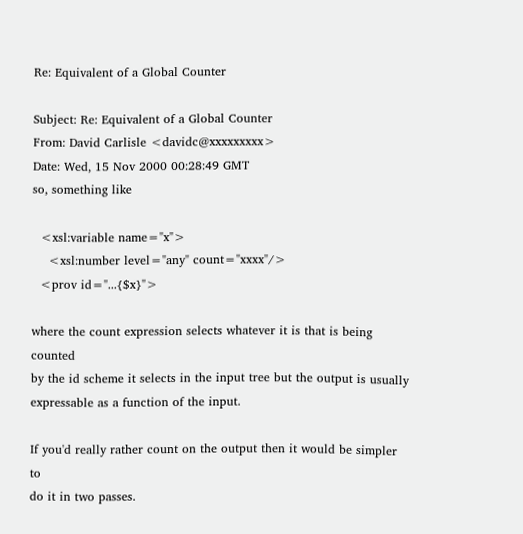Re: Equivalent of a Global Counter

Subject: Re: Equivalent of a Global Counter
From: David Carlisle <davidc@xxxxxxxxx>
Date: Wed, 15 Nov 2000 00:28:49 GMT
so, something like

  <xsl:variable name="x">
    <xsl:number level="any" count="xxxx"/>
  <prov id="...{$x}">

where the count expression selects whatever it is that is being counted
by the id scheme it selects in the input tree but the output is usually
expressable as a function of the input.

If you'd really rather count on the output then it would be simpler to
do it in two passes.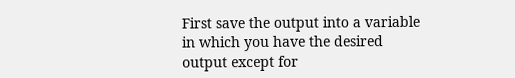First save the output into a variable in which you have the desired
output except for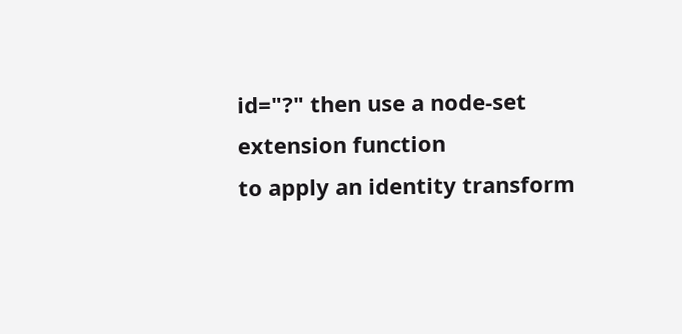id="?" then use a node-set extension function
to apply an identity transform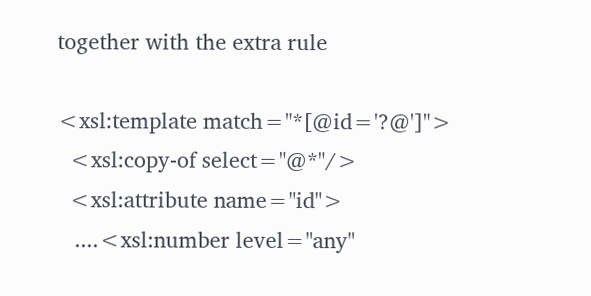together with the extra rule

<xsl:template match="*[@id='?@']">
  <xsl:copy-of select="@*"/>
  <xsl:attribute name="id">
   ....<xsl:number level="any"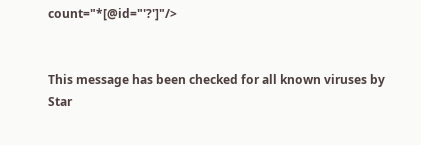count="*[@id="'?']"/>


This message has been checked for all known viruses by Star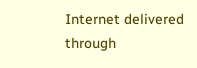Internet delivered
through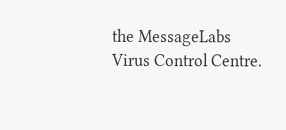the MessageLabs Virus Control Centre.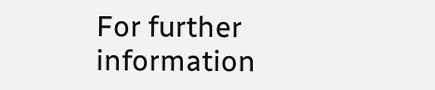For further information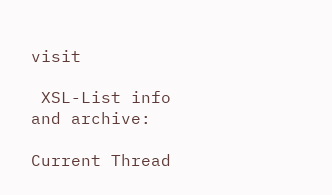visit

 XSL-List info and archive:

Current Thread